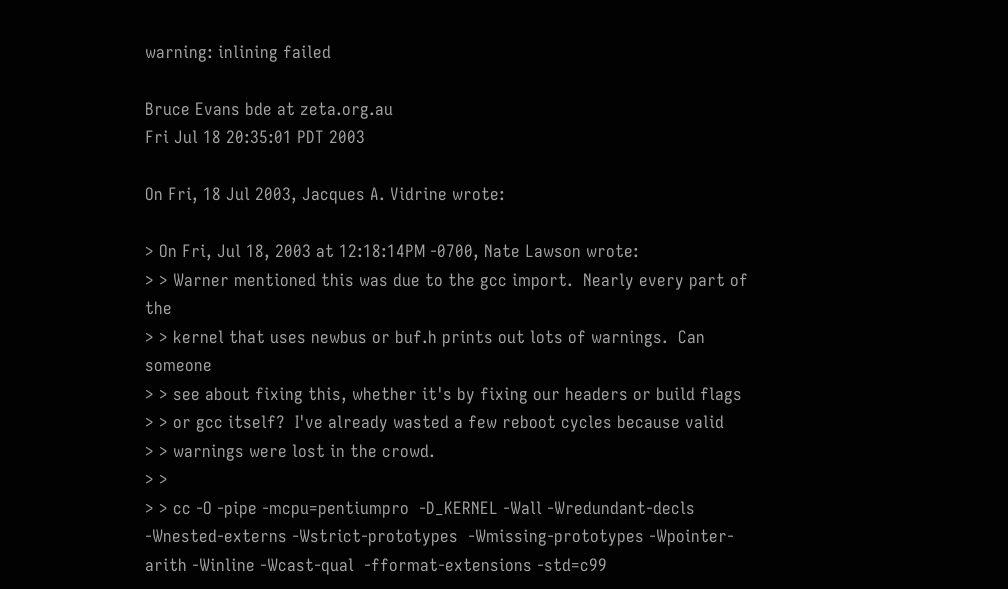warning: inlining failed

Bruce Evans bde at zeta.org.au
Fri Jul 18 20:35:01 PDT 2003

On Fri, 18 Jul 2003, Jacques A. Vidrine wrote:

> On Fri, Jul 18, 2003 at 12:18:14PM -0700, Nate Lawson wrote:
> > Warner mentioned this was due to the gcc import.  Nearly every part of the
> > kernel that uses newbus or buf.h prints out lots of warnings.  Can someone
> > see about fixing this, whether it's by fixing our headers or build flags
> > or gcc itself?  I've already wasted a few reboot cycles because valid
> > warnings were lost in the crowd.
> >
> > cc -O -pipe -mcpu=pentiumpro  -D_KERNEL -Wall -Wredundant-decls -Wnested-externs -Wstrict-prototypes  -Wmissing-prototypes -Wpointer-arith -Winline -Wcast-qual  -fformat-extensions -std=c99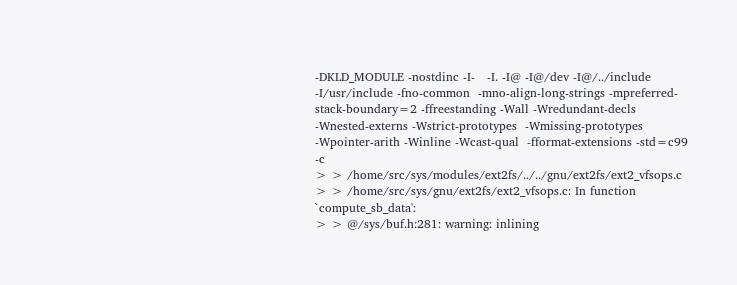-DKLD_MODULE -nostdinc -I-   -I. -I@ -I@/dev -I@/../include -I/usr/include -fno-common  -mno-align-long-strings -mpreferred-stack-boundary=2 -ffreestanding -Wall -Wredundant-decls -Wnested-externs -Wstrict-prototypes  -Wmissing-prototypes -Wpointer-arith -Winline -Wcast-qual  -fformat-extensions -std=c99 -c
> > /home/src/sys/modules/ext2fs/../../gnu/ext2fs/ext2_vfsops.c
> > /home/src/sys/gnu/ext2fs/ext2_vfsops.c: In function `compute_sb_data':
> > @/sys/buf.h:281: warning: inlining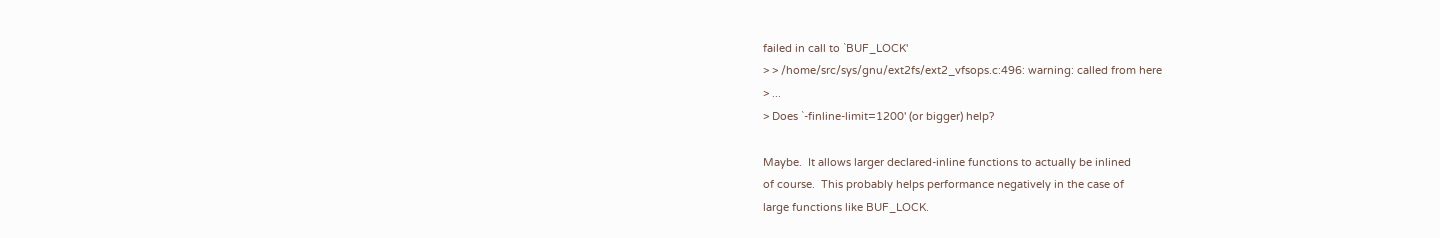failed in call to `BUF_LOCK'
> > /home/src/sys/gnu/ext2fs/ext2_vfsops.c:496: warning: called from here
> ...
> Does `-finline-limit=1200' (or bigger) help?

Maybe.  It allows larger declared-inline functions to actually be inlined
of course.  This probably helps performance negatively in the case of
large functions like BUF_LOCK.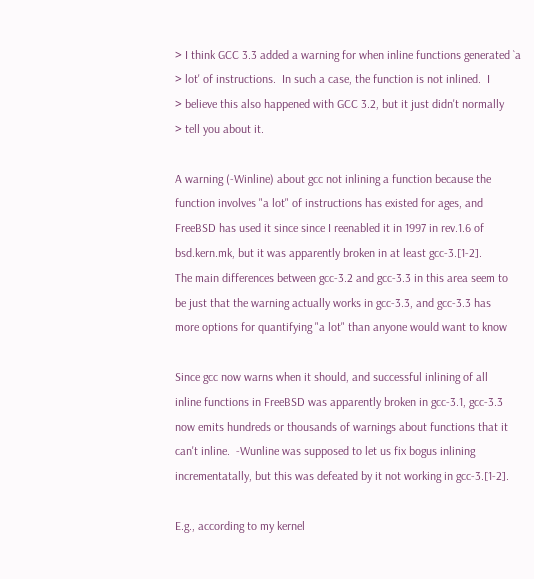> I think GCC 3.3 added a warning for when inline functions generated `a
> lot' of instructions.  In such a case, the function is not inlined.  I
> believe this also happened with GCC 3.2, but it just didn't normally
> tell you about it.

A warning (-Winline) about gcc not inlining a function because the
function involves "a lot" of instructions has existed for ages, and
FreeBSD has used it since since I reenabled it in 1997 in rev.1.6 of
bsd.kern.mk, but it was apparently broken in at least gcc-3.[1-2].
The main differences between gcc-3.2 and gcc-3.3 in this area seem to
be just that the warning actually works in gcc-3.3, and gcc-3.3 has
more options for quantifying "a lot" than anyone would want to know

Since gcc now warns when it should, and successful inlining of all
inline functions in FreeBSD was apparently broken in gcc-3.1, gcc-3.3
now emits hundreds or thousands of warnings about functions that it
can't inline.  -Wunline was supposed to let us fix bogus inlining
incrementatally, but this was defeated by it not working in gcc-3.[1-2].

E.g., according to my kernel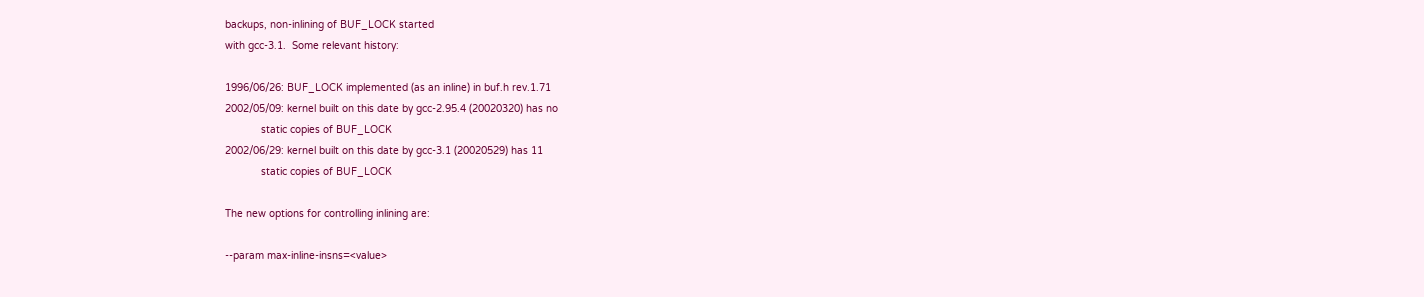backups, non-inlining of BUF_LOCK started
with gcc-3.1.  Some relevant history:

1996/06/26: BUF_LOCK implemented (as an inline) in buf.h rev.1.71
2002/05/09: kernel built on this date by gcc-2.95.4 (20020320) has no
            static copies of BUF_LOCK
2002/06/29: kernel built on this date by gcc-3.1 (20020529) has 11
            static copies of BUF_LOCK

The new options for controlling inlining are:

--param max-inline-insns=<value>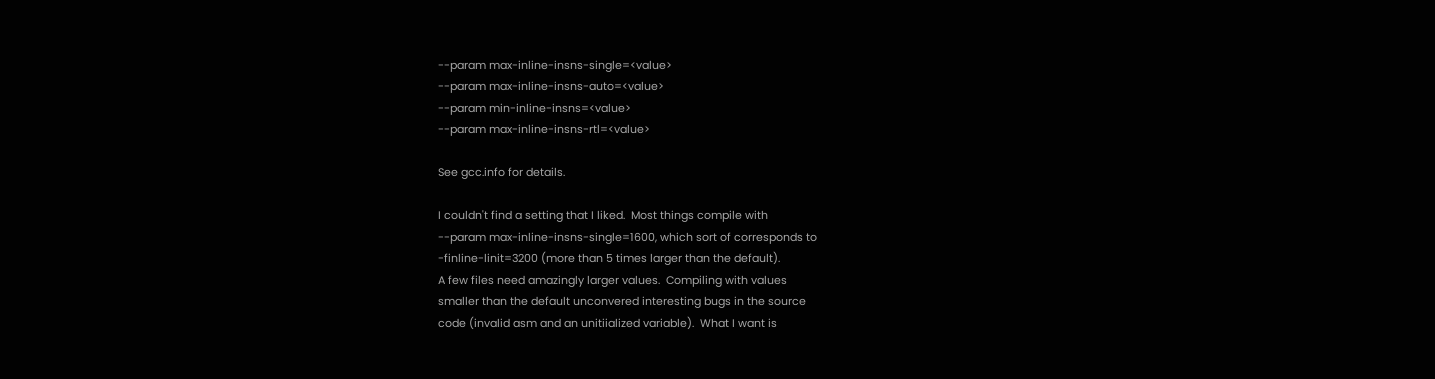--param max-inline-insns-single=<value>
--param max-inline-insns-auto=<value>
--param min-inline-insns=<value>
--param max-inline-insns-rtl=<value>

See gcc.info for details.

I couldn't find a setting that I liked.  Most things compile with
--param max-inline-insns-single=1600, which sort of corresponds to
-finline-linit=3200 (more than 5 times larger than the default).
A few files need amazingly larger values.  Compiling with values
smaller than the default unconvered interesting bugs in the source
code (invalid asm and an unitiialized variable).  What I want is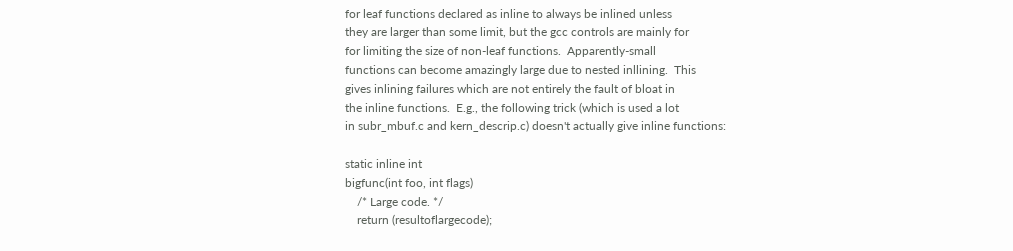for leaf functions declared as inline to always be inlined unless
they are larger than some limit, but the gcc controls are mainly for
for limiting the size of non-leaf functions.  Apparently-small
functions can become amazingly large due to nested inllining.  This
gives inlining failures which are not entirely the fault of bloat in
the inline functions.  E.g., the following trick (which is used a lot
in subr_mbuf.c and kern_descrip.c) doesn't actually give inline functions:

static inline int
bigfunc(int foo, int flags)
    /* Large code. */
    return (resultoflargecode);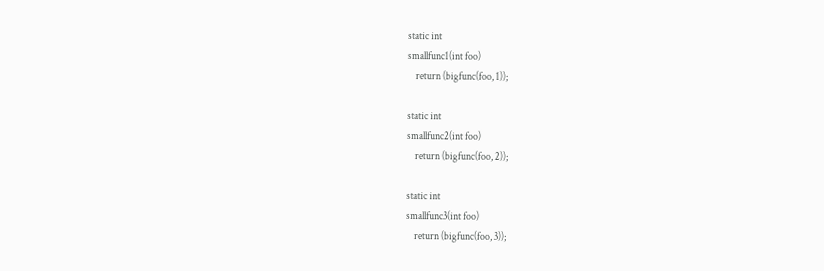static int
smallfunc1(int foo)
    return (bigfunc(foo, 1));

static int
smallfunc2(int foo)
    return (bigfunc(foo, 2));

static int
smallfunc3(int foo)
    return (bigfunc(foo, 3));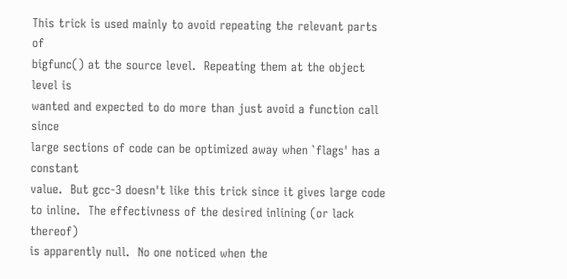This trick is used mainly to avoid repeating the relevant parts of
bigfunc() at the source level.  Repeating them at the object level is
wanted and expected to do more than just avoid a function call since
large sections of code can be optimized away when `flags' has a constant
value.  But gcc-3 doesn't like this trick since it gives large code
to inline.  The effectivness of the desired inlining (or lack thereof)
is apparently null.  No one noticed when the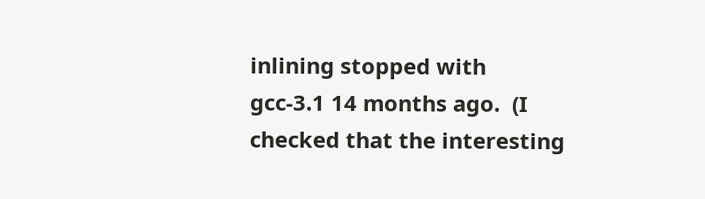inlining stopped with
gcc-3.1 14 months ago.  (I checked that the interesting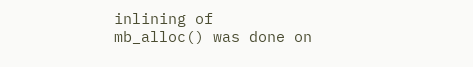inlining of
mb_alloc() was done on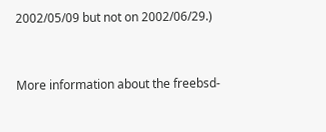2002/05/09 but not on 2002/06/29.)


More information about the freebsd-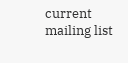current mailing list